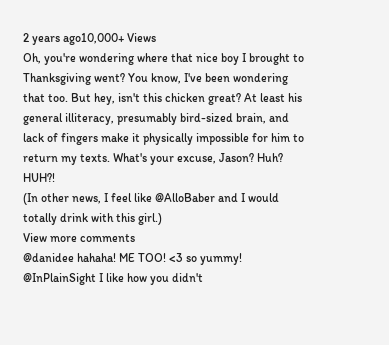2 years ago10,000+ Views
Oh, you're wondering where that nice boy I brought to Thanksgiving went? You know, I've been wondering that too. But hey, isn't this chicken great? At least his general illiteracy, presumably bird-sized brain, and lack of fingers make it physically impossible for him to return my texts. What's your excuse, Jason? Huh? HUH?!
(In other news, I feel like @AlloBaber and I would totally drink with this girl.)
View more comments
@danidee hahaha! ME TOO! <3 so yummy!
@InPlainSight I like how you didn't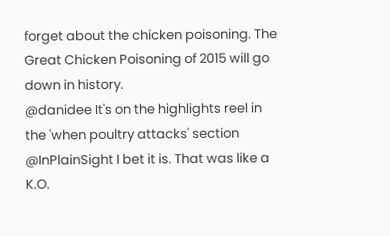forget about the chicken poisoning. The Great Chicken Poisoning of 2015 will go down in history.
@danidee It's on the highlights reel in the 'when poultry attacks' section
@InPlainSight I bet it is. That was like a K.O.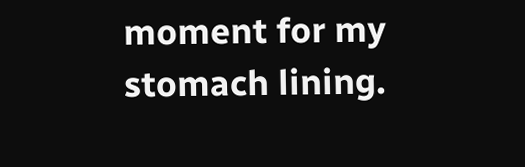moment for my stomach lining.